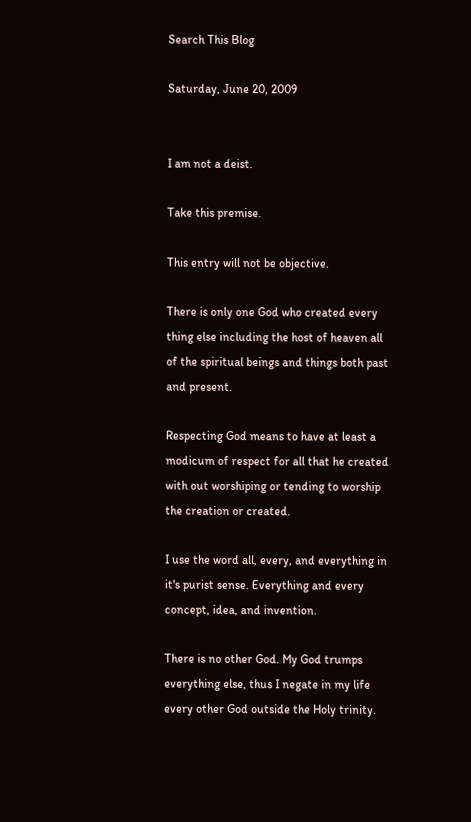Search This Blog

Saturday, June 20, 2009


I am not a deist.

Take this premise.

This entry will not be objective.

There is only one God who created every thing else including the host of heaven all of the spiritual beings and things both past and present.

Respecting God means to have at least a modicum of respect for all that he created with out worshiping or tending to worship the creation or created.

I use the word all, every, and everything in it's purist sense. Everything and every concept, idea, and invention.

There is no other God. My God trumps everything else, thus I negate in my life every other God outside the Holy trinity.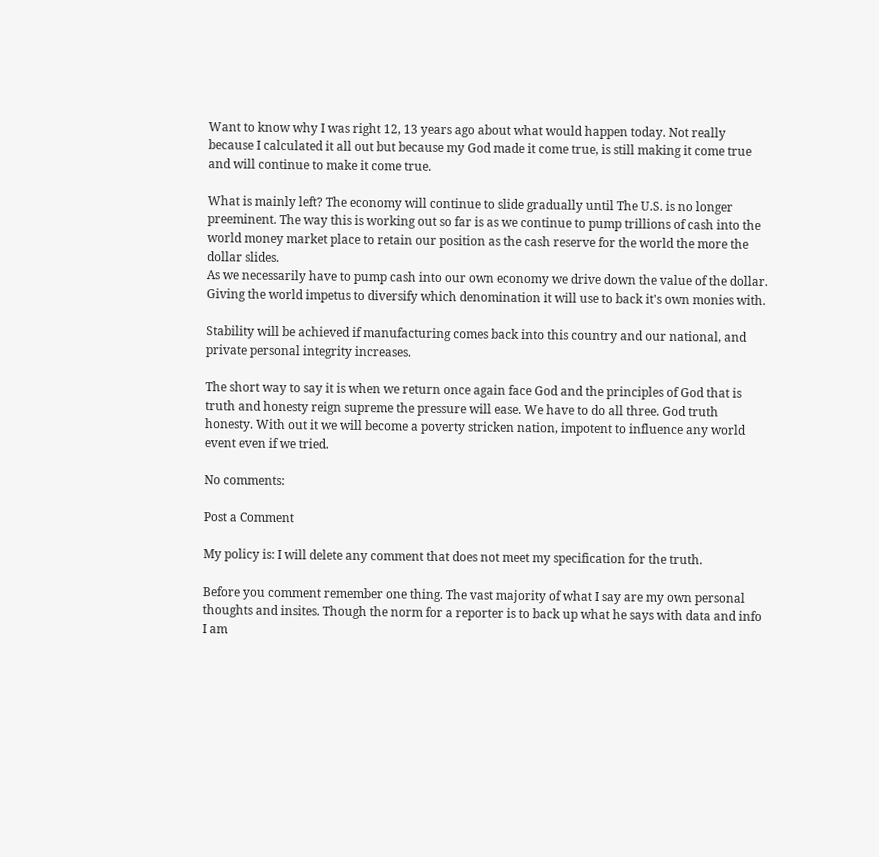Want to know why I was right 12, 13 years ago about what would happen today. Not really because I calculated it all out but because my God made it come true, is still making it come true and will continue to make it come true.

What is mainly left? The economy will continue to slide gradually until The U.S. is no longer preeminent. The way this is working out so far is as we continue to pump trillions of cash into the world money market place to retain our position as the cash reserve for the world the more the dollar slides.
As we necessarily have to pump cash into our own economy we drive down the value of the dollar. Giving the world impetus to diversify which denomination it will use to back it's own monies with.

Stability will be achieved if manufacturing comes back into this country and our national, and private personal integrity increases.

The short way to say it is when we return once again face God and the principles of God that is truth and honesty reign supreme the pressure will ease. We have to do all three. God truth honesty. With out it we will become a poverty stricken nation, impotent to influence any world event even if we tried.

No comments:

Post a Comment

My policy is: I will delete any comment that does not meet my specification for the truth.

Before you comment remember one thing. The vast majority of what I say are my own personal thoughts and insites. Though the norm for a reporter is to back up what he says with data and info I am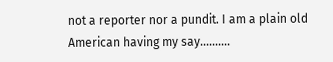not a reporter nor a pundit. I am a plain old American having my say..........